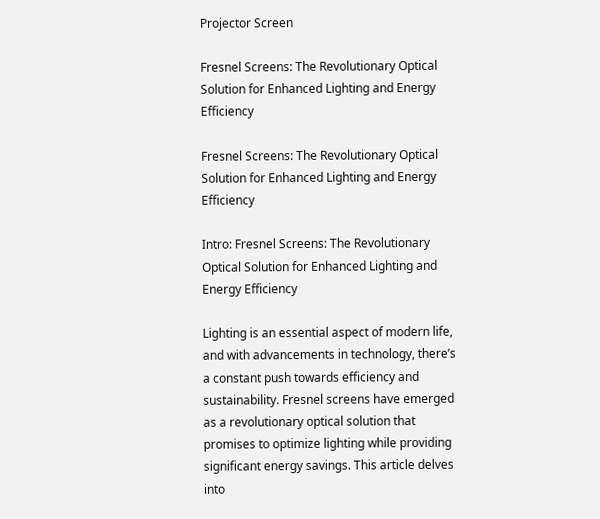Projector Screen

Fresnel Screens: The Revolutionary Optical Solution for Enhanced Lighting and Energy Efficiency

Fresnel Screens: The Revolutionary Optical Solution for Enhanced Lighting and Energy Efficiency

Intro: Fresnel Screens: The Revolutionary Optical Solution for Enhanced Lighting and Energy Efficiency

Lighting is an essential aspect of modern life, and with advancements in technology, there’s a constant push towards efficiency and sustainability. Fresnel screens have emerged as a revolutionary optical solution that promises to optimize lighting while providing significant energy savings. This article delves into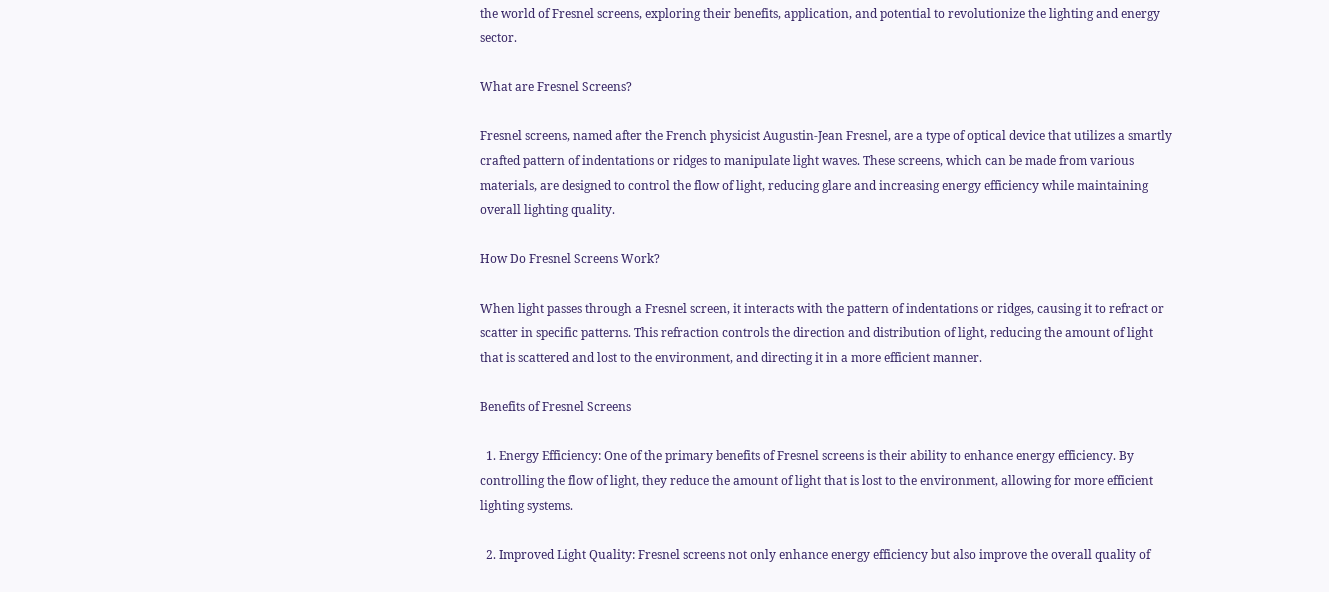the world of Fresnel screens, exploring their benefits, application, and potential to revolutionize the lighting and energy sector.

What are Fresnel Screens?

Fresnel screens, named after the French physicist Augustin-Jean Fresnel, are a type of optical device that utilizes a smartly crafted pattern of indentations or ridges to manipulate light waves. These screens, which can be made from various materials, are designed to control the flow of light, reducing glare and increasing energy efficiency while maintaining overall lighting quality.

How Do Fresnel Screens Work?

When light passes through a Fresnel screen, it interacts with the pattern of indentations or ridges, causing it to refract or scatter in specific patterns. This refraction controls the direction and distribution of light, reducing the amount of light that is scattered and lost to the environment, and directing it in a more efficient manner.

Benefits of Fresnel Screens

  1. Energy Efficiency: One of the primary benefits of Fresnel screens is their ability to enhance energy efficiency. By controlling the flow of light, they reduce the amount of light that is lost to the environment, allowing for more efficient lighting systems.

  2. Improved Light Quality: Fresnel screens not only enhance energy efficiency but also improve the overall quality of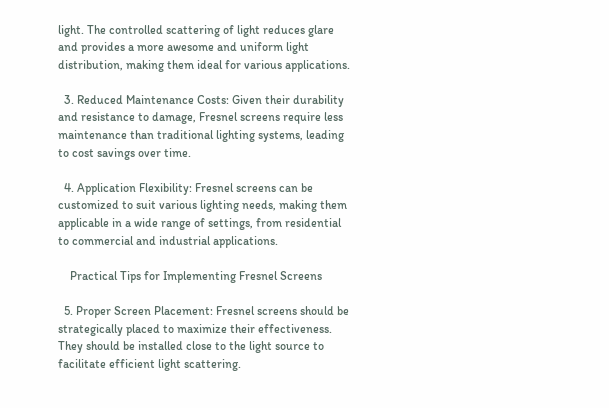light. The controlled scattering of light reduces glare and provides a more awesome and uniform light distribution, making them ideal for various applications.

  3. Reduced Maintenance Costs: Given their durability and resistance to damage, Fresnel screens require less maintenance than traditional lighting systems, leading to cost savings over time.

  4. Application Flexibility: Fresnel screens can be customized to suit various lighting needs, making them applicable in a wide range of settings, from residential to commercial and industrial applications.

    Practical Tips for Implementing Fresnel Screens

  5. Proper Screen Placement: Fresnel screens should be strategically placed to maximize their effectiveness. They should be installed close to the light source to facilitate efficient light scattering.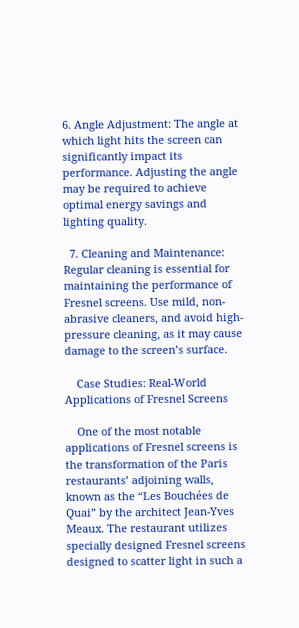6. Angle Adjustment: The angle at which light hits the screen can significantly impact its performance. Adjusting the angle may be required to achieve optimal energy savings and lighting quality.

  7. Cleaning and Maintenance: Regular cleaning is essential for maintaining the performance of Fresnel screens. Use mild, non-abrasive cleaners, and avoid high-pressure cleaning, as it may cause damage to the screen’s surface.

    Case Studies: Real-World Applications of Fresnel Screens

    One of the most notable applications of Fresnel screens is the transformation of the Paris restaurants’ adjoining walls, known as the “Les Bouchées de Quai” by the architect Jean-Yves Meaux. The restaurant utilizes specially designed Fresnel screens designed to scatter light in such a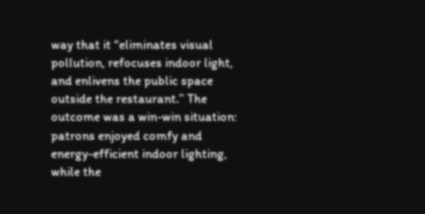way that it “eliminates visual pollution, refocuses indoor light, and enlivens the public space outside the restaurant.” The outcome was a win-win situation: patrons enjoyed comfy and energy-efficient indoor lighting, while the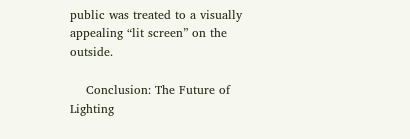public was treated to a visually appealing “lit screen” on the outside.

    Conclusion: The Future of Lighting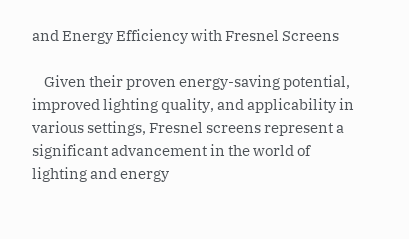and Energy Efficiency with Fresnel Screens

    Given their proven energy-saving potential, improved lighting quality, and applicability in various settings, Fresnel screens represent a significant advancement in the world of lighting and energy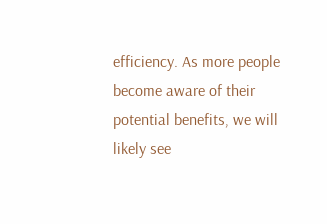efficiency. As more people become aware of their potential benefits, we will likely see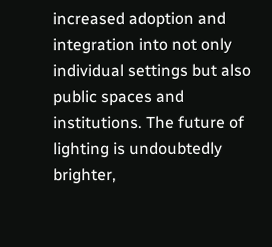increased adoption and integration into not only individual settings but also public spaces and institutions. The future of lighting is undoubtedly brighter,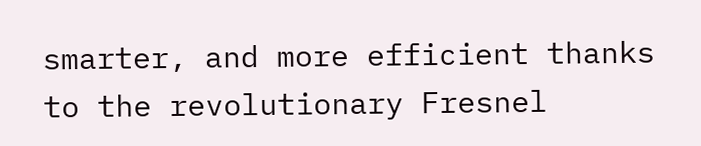smarter, and more efficient thanks to the revolutionary Fresnel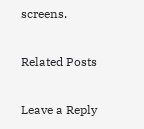screens.

Related Posts

Leave a Reply